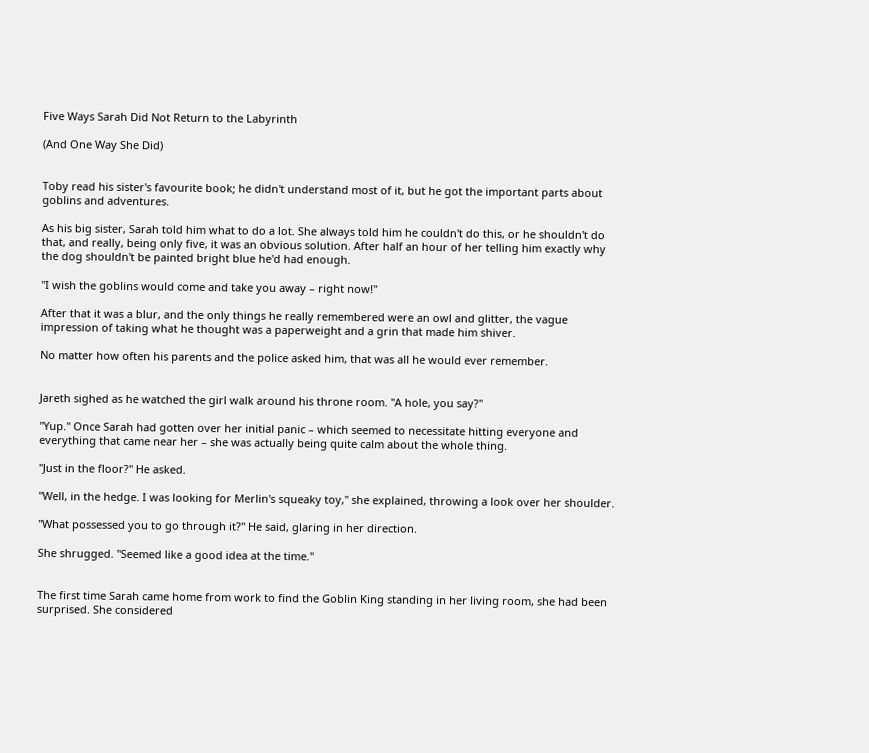Five Ways Sarah Did Not Return to the Labyrinth

(And One Way She Did)


Toby read his sister's favourite book; he didn't understand most of it, but he got the important parts about goblins and adventures.

As his big sister, Sarah told him what to do a lot. She always told him he couldn't do this, or he shouldn't do that, and really, being only five, it was an obvious solution. After half an hour of her telling him exactly why the dog shouldn't be painted bright blue he'd had enough.

"I wish the goblins would come and take you away – right now!"

After that it was a blur, and the only things he really remembered were an owl and glitter, the vague impression of taking what he thought was a paperweight and a grin that made him shiver.

No matter how often his parents and the police asked him, that was all he would ever remember.


Jareth sighed as he watched the girl walk around his throne room. "A hole, you say?"

"Yup." Once Sarah had gotten over her initial panic – which seemed to necessitate hitting everyone and everything that came near her – she was actually being quite calm about the whole thing.

"Just in the floor?" He asked.

"Well, in the hedge. I was looking for Merlin's squeaky toy," she explained, throwing a look over her shoulder.

"What possessed you to go through it?" He said, glaring in her direction.

She shrugged. "Seemed like a good idea at the time."


The first time Sarah came home from work to find the Goblin King standing in her living room, she had been surprised. She considered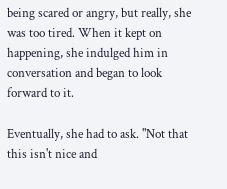being scared or angry, but really, she was too tired. When it kept on happening, she indulged him in conversation and began to look forward to it.

Eventually, she had to ask. "Not that this isn't nice and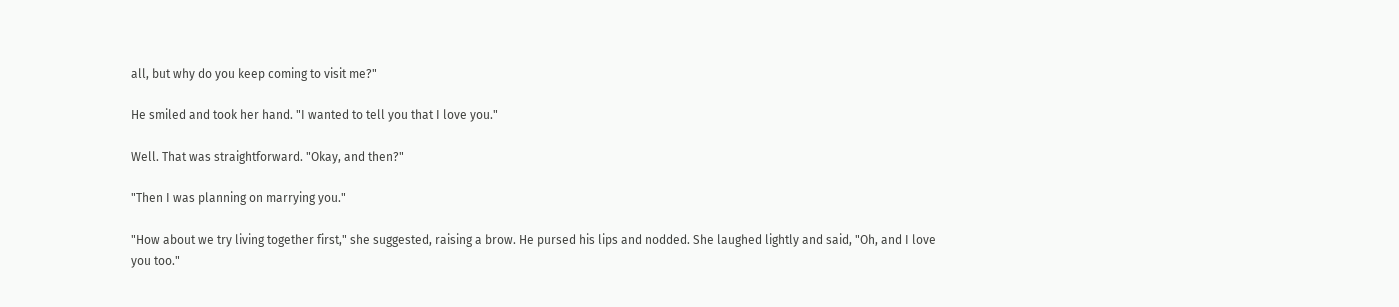all, but why do you keep coming to visit me?"

He smiled and took her hand. "I wanted to tell you that I love you."

Well. That was straightforward. "Okay, and then?"

"Then I was planning on marrying you."

"How about we try living together first," she suggested, raising a brow. He pursed his lips and nodded. She laughed lightly and said, "Oh, and I love you too."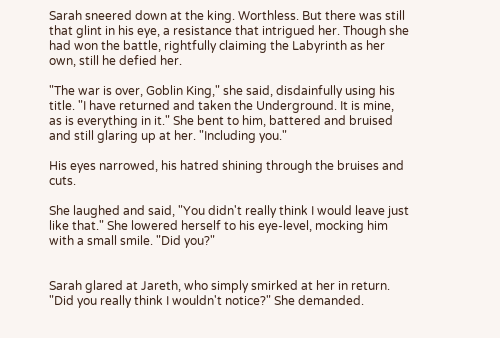Sarah sneered down at the king. Worthless. But there was still that glint in his eye, a resistance that intrigued her. Though she had won the battle, rightfully claiming the Labyrinth as her own, still he defied her.

"The war is over, Goblin King," she said, disdainfully using his title. "I have returned and taken the Underground. It is mine, as is everything in it." She bent to him, battered and bruised and still glaring up at her. "Including you."

His eyes narrowed, his hatred shining through the bruises and cuts.

She laughed and said, "You didn't really think I would leave just like that." She lowered herself to his eye-level, mocking him with a small smile. "Did you?"


Sarah glared at Jareth, who simply smirked at her in return. "Did you really think I wouldn't notice?" She demanded.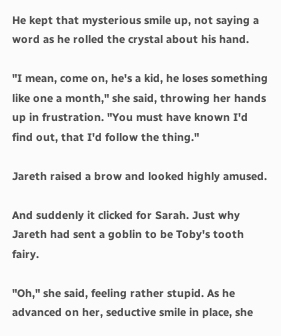He kept that mysterious smile up, not saying a word as he rolled the crystal about his hand.

"I mean, come on, he's a kid, he loses something like one a month," she said, throwing her hands up in frustration. "You must have known I'd find out, that I'd follow the thing."

Jareth raised a brow and looked highly amused.

And suddenly it clicked for Sarah. Just why Jareth had sent a goblin to be Toby's tooth fairy.

"Oh," she said, feeling rather stupid. As he advanced on her, seductive smile in place, she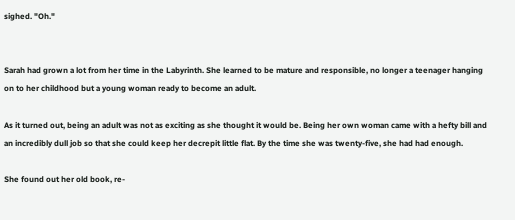sighed. "Oh."


Sarah had grown a lot from her time in the Labyrinth. She learned to be mature and responsible, no longer a teenager hanging on to her childhood but a young woman ready to become an adult.

As it turned out, being an adult was not as exciting as she thought it would be. Being her own woman came with a hefty bill and an incredibly dull job so that she could keep her decrepit little flat. By the time she was twenty-five, she had had enough.

She found out her old book, re-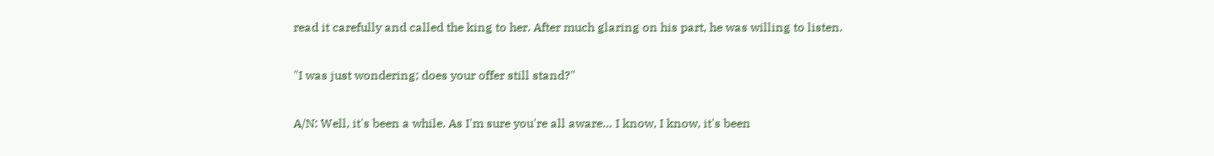read it carefully and called the king to her. After much glaring on his part, he was willing to listen.

"I was just wondering; does your offer still stand?"

A/N: Well, it's been a while. As I'm sure you're all aware… I know, I know, it's been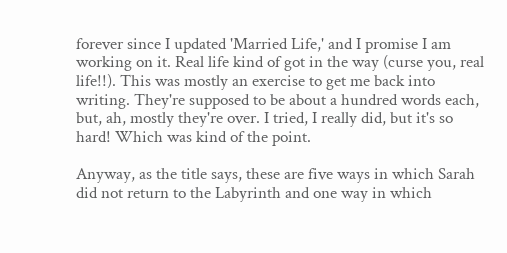forever since I updated 'Married Life,' and I promise I am working on it. Real life kind of got in the way (curse you, real life!!). This was mostly an exercise to get me back into writing. They're supposed to be about a hundred words each, but, ah, mostly they're over. I tried, I really did, but it's so hard! Which was kind of the point.

Anyway, as the title says, these are five ways in which Sarah did not return to the Labyrinth and one way in which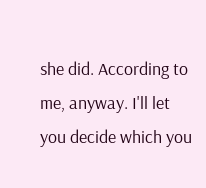she did. According to me, anyway. I'll let you decide which you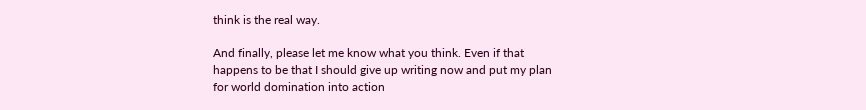think is the real way.

And finally, please let me know what you think. Even if that happens to be that I should give up writing now and put my plan for world domination into action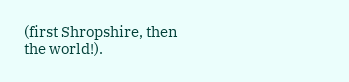(first Shropshire, then the world!).